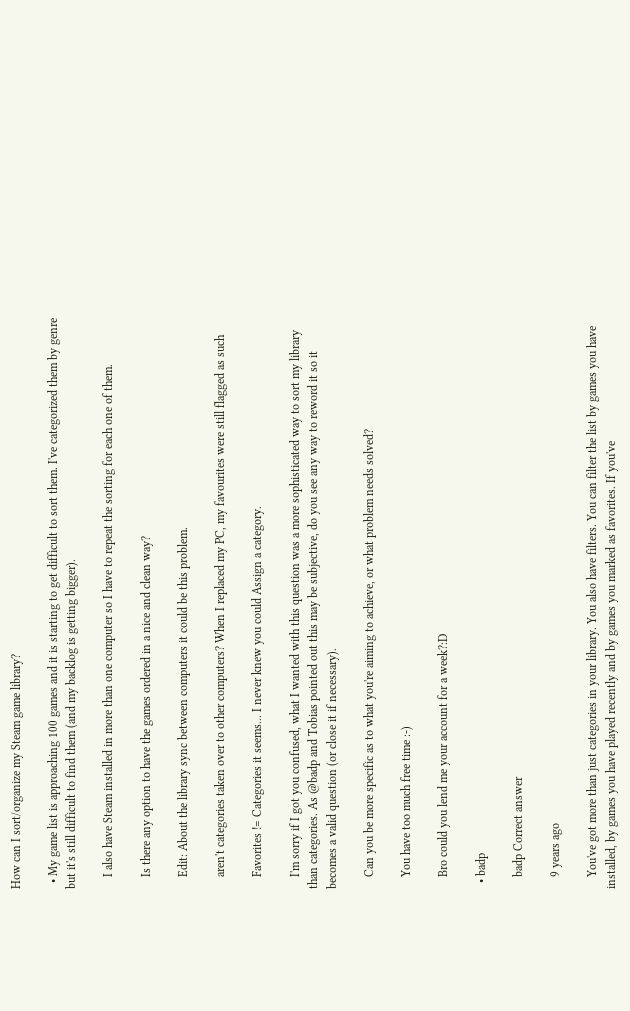How can I sort/organize my Steam game library?

  • My game list is approaching 100 games and it is starting to get difficult to sort them. I've categorized them by genre but it's still difficult to find them (and my backlog is getting bigger).

    I also have Steam installed in more than one computer so I have to repeat the sorting for each one of them.

    Is there any option to have the games ordered in a nice and clean way?

    Edit: About the library sync between computers it could be this problem.

    aren't categories taken over to other computers? When I replaced my PC, my favourites were still flagged as such

    Favorites != Categories it seems... I never knew you could Assign a category.

    I'm sorry if I got you confused, what I wanted with this question was a more sophisticated way to sort my library than categories. As @badp and Tobias pointed out this may be subjective, do you see any way to reword it so it becomes a valid question (or close it if necessary).

    Can you be more specific as to what you're aiming to achieve, or what problem needs solved?

    You have too much free time :-)

    Bro could you lend me your account for a week?:D

  • badp

    badp Correct answer

    9 years ago

    You've got more than just categories in your library. You also have filters. You can filter the list by games you have installed, by games you have played recently and by games you marked as favorites. If you've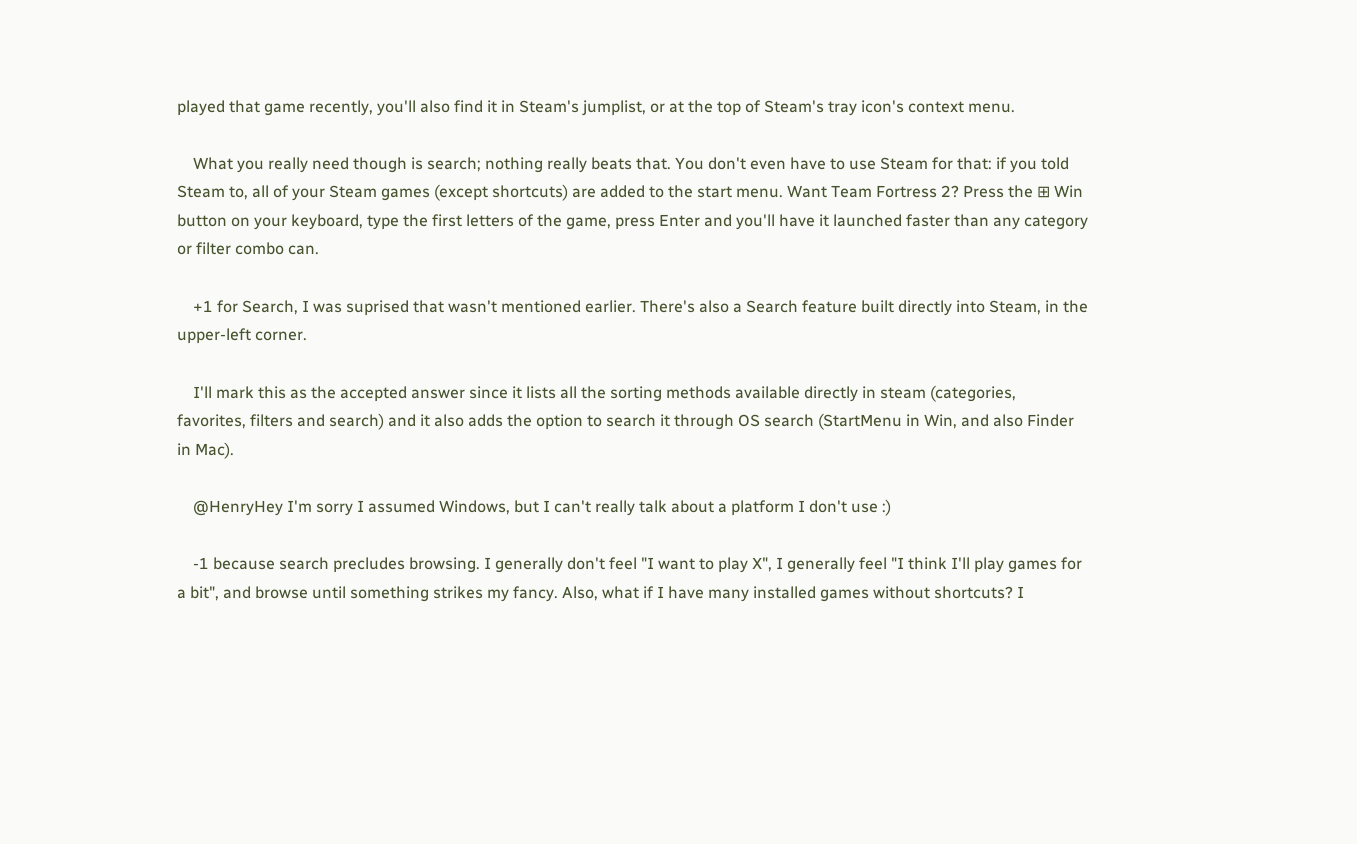played that game recently, you'll also find it in Steam's jumplist, or at the top of Steam's tray icon's context menu.

    What you really need though is search; nothing really beats that. You don't even have to use Steam for that: if you told Steam to, all of your Steam games (except shortcuts) are added to the start menu. Want Team Fortress 2? Press the ⊞ Win button on your keyboard, type the first letters of the game, press Enter and you'll have it launched faster than any category or filter combo can.

    +1 for Search, I was suprised that wasn't mentioned earlier. There's also a Search feature built directly into Steam, in the upper-left corner.

    I'll mark this as the accepted answer since it lists all the sorting methods available directly in steam (categories, favorites, filters and search) and it also adds the option to search it through OS search (StartMenu in Win, and also Finder in Mac).

    @HenryHey I'm sorry I assumed Windows, but I can't really talk about a platform I don't use :)

    -1 because search precludes browsing. I generally don't feel "I want to play X", I generally feel "I think I'll play games for a bit", and browse until something strikes my fancy. Also, what if I have many installed games without shortcuts? I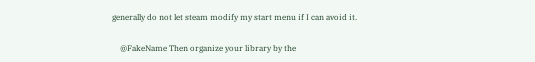generally do not let steam modify my start menu if I can avoid it.

    @FakeName Then organize your library by the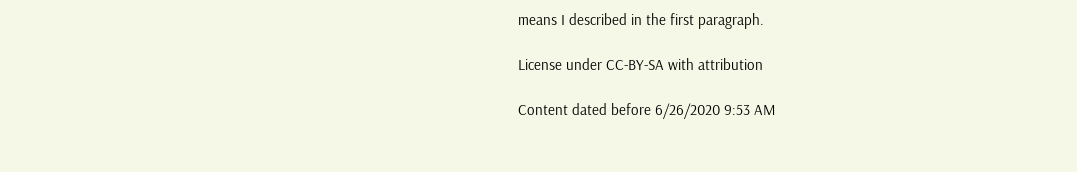means I described in the first paragraph.

License under CC-BY-SA with attribution

Content dated before 6/26/2020 9:53 AM